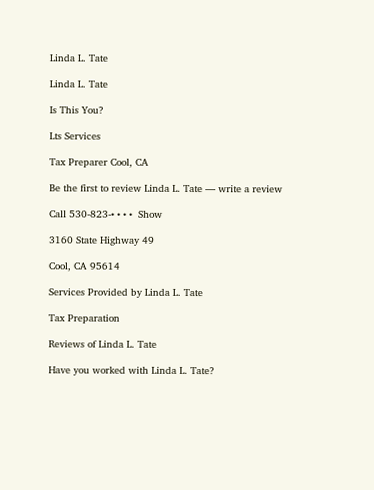Linda L. Tate

Linda L. Tate

Is This You?

Lts Services

Tax Preparer Cool, CA

Be the first to review Linda L. Tate — write a review

Call 530-823-• • • •  Show

3160 State Highway 49

Cool, CA 95614

Services Provided by Linda L. Tate

Tax Preparation

Reviews of Linda L. Tate

Have you worked with Linda L. Tate?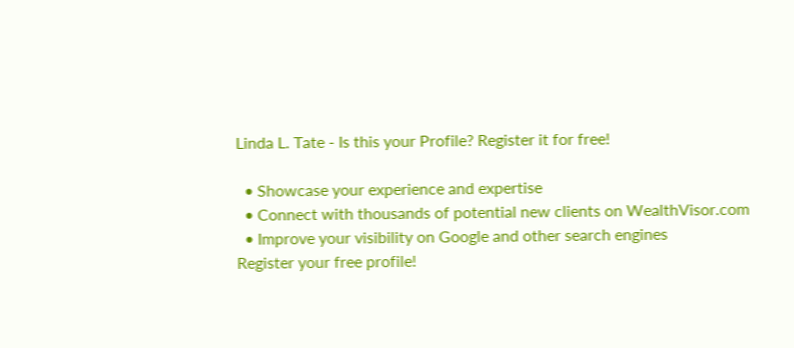Linda L. Tate - Is this your Profile? Register it for free!

  • Showcase your experience and expertise
  • Connect with thousands of potential new clients on WealthVisor.com
  • Improve your visibility on Google and other search engines
Register your free profile!